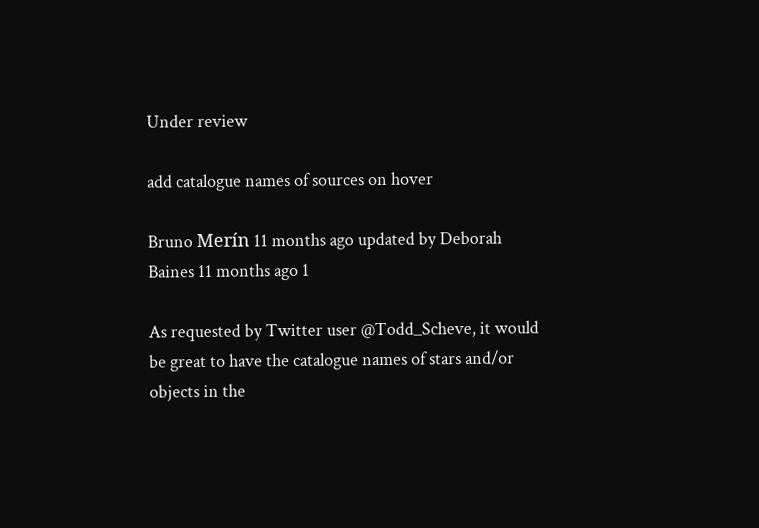Under review

add catalogue names of sources on hover

Bruno Merín 11 months ago updated by Deborah Baines 11 months ago 1

As requested by Twitter user @Todd_Scheve, it would be great to have the catalogue names of stars and/or objects in the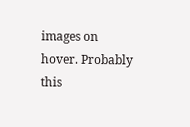images on hover. Probably this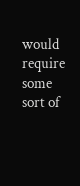would require some sort of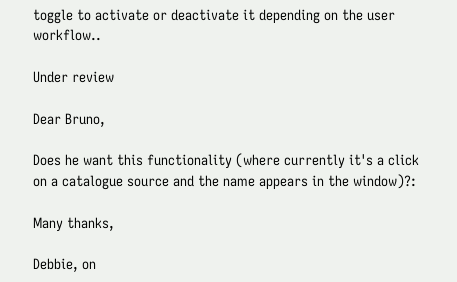toggle to activate or deactivate it depending on the user workflow..

Under review

Dear Bruno,

Does he want this functionality (where currently it's a click on a catalogue source and the name appears in the window)?:

Many thanks,

Debbie, on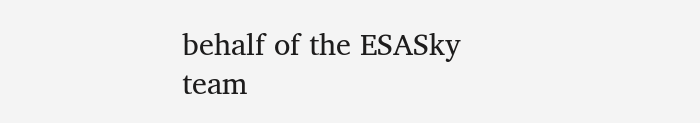behalf of the ESASky team